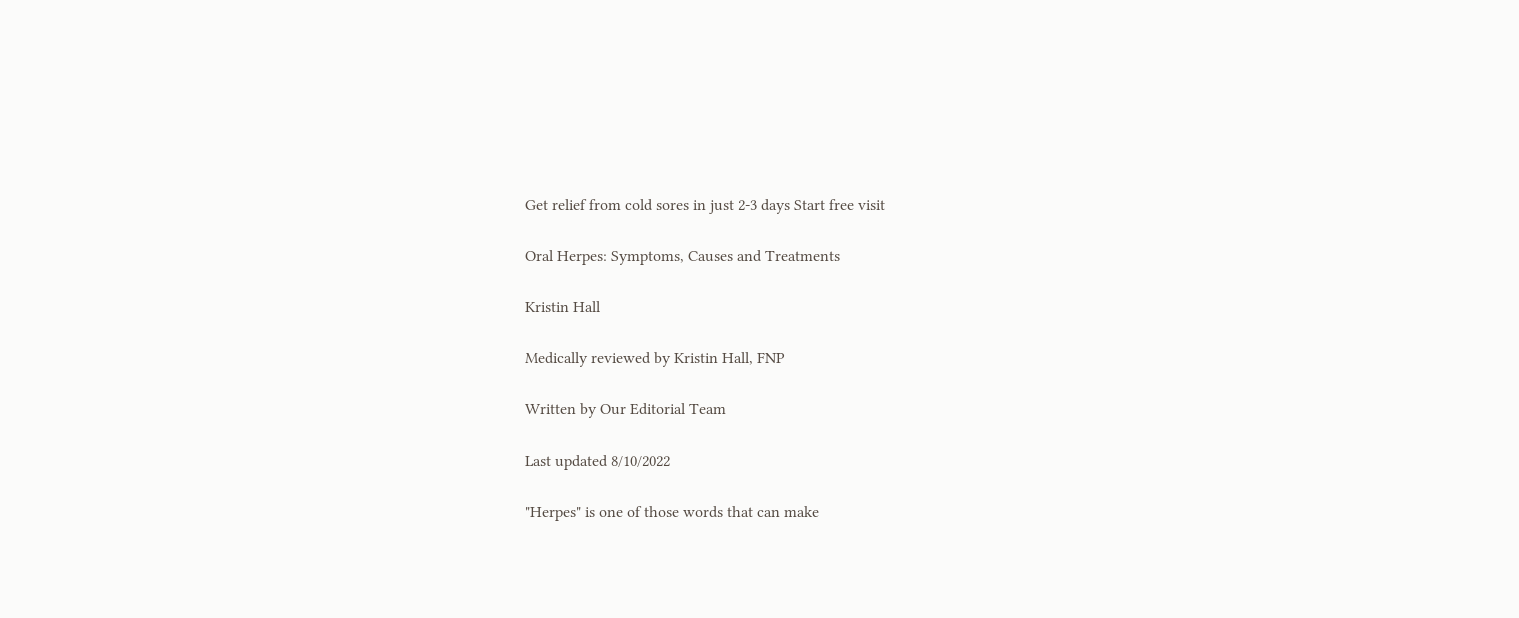Get relief from cold sores in just 2-3 days Start free visit

Oral Herpes: Symptoms, Causes and Treatments

Kristin Hall

Medically reviewed by Kristin Hall, FNP

Written by Our Editorial Team

Last updated 8/10/2022

"Herpes" is one of those words that can make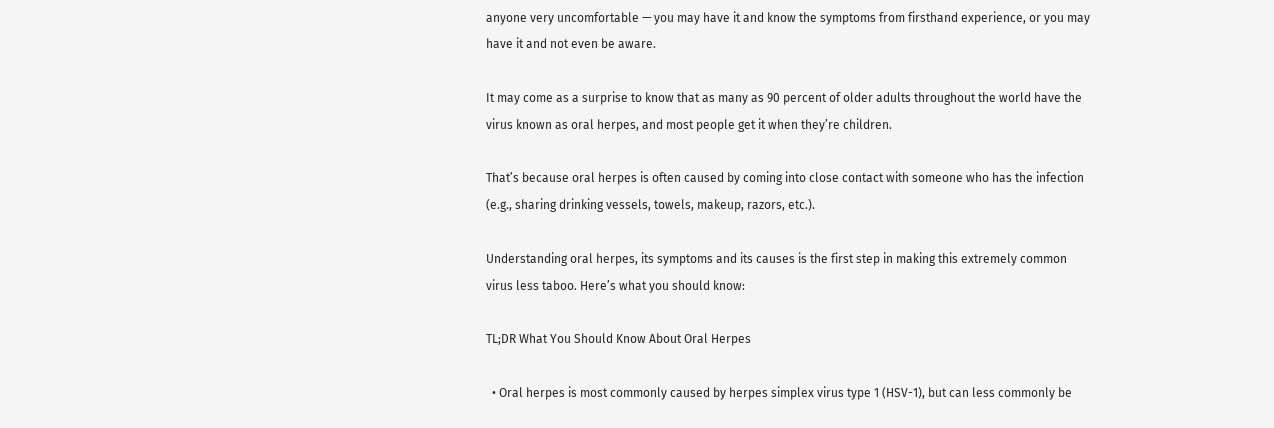anyone very uncomfortable — you may have it and know the symptoms from firsthand experience, or you may have it and not even be aware.

It may come as a surprise to know that as many as 90 percent of older adults throughout the world have the virus known as oral herpes, and most people get it when they’re children.

That’s because oral herpes is often caused by coming into close contact with someone who has the infection (e.g., sharing drinking vessels, towels, makeup, razors, etc.).

Understanding oral herpes, its symptoms and its causes is the first step in making this extremely common virus less taboo. Here’s what you should know:

TL;DR What You Should Know About Oral Herpes

  • Oral herpes is most commonly caused by herpes simplex virus type 1 (HSV-1), but can less commonly be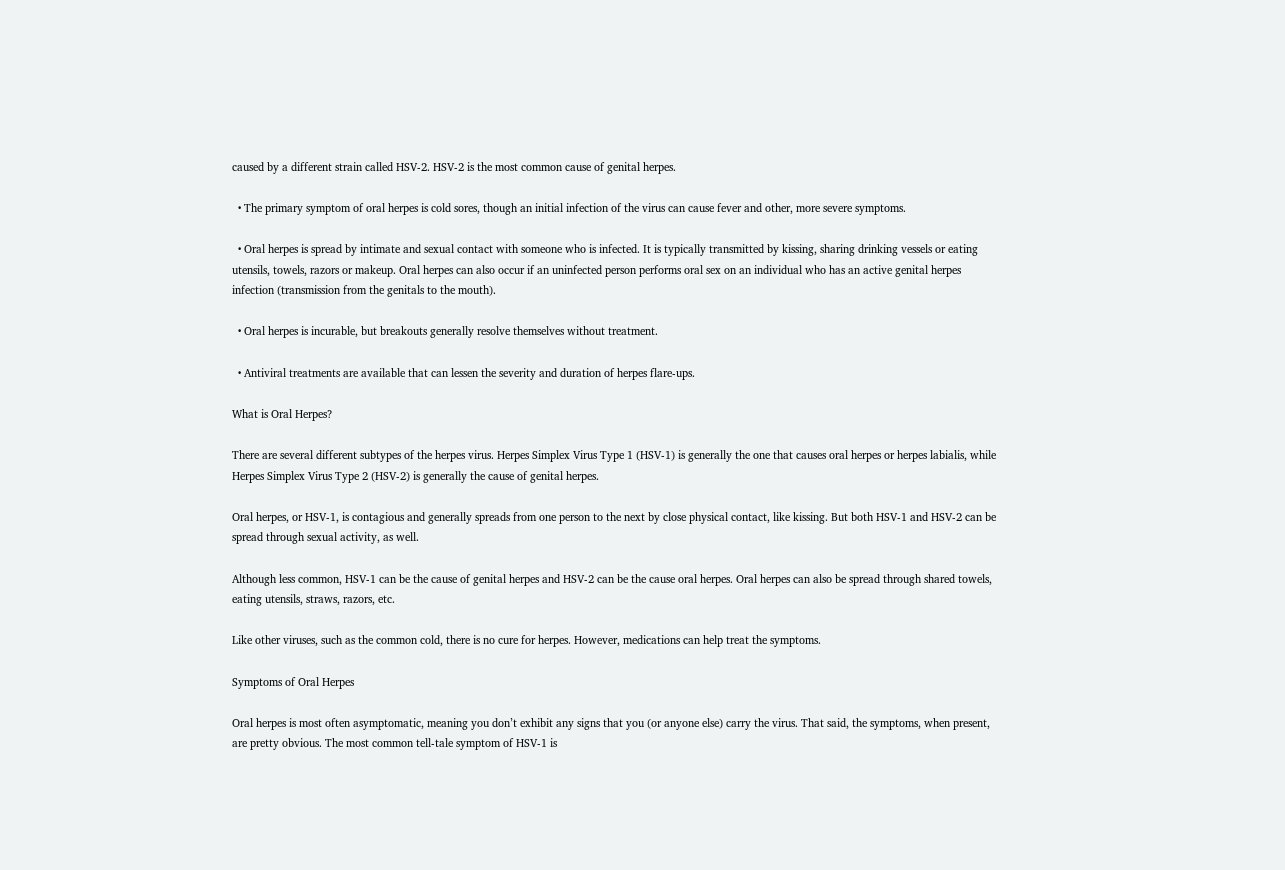caused by a different strain called HSV-2. HSV-2 is the most common cause of genital herpes.

  • The primary symptom of oral herpes is cold sores, though an initial infection of the virus can cause fever and other, more severe symptoms.

  • Oral herpes is spread by intimate and sexual contact with someone who is infected. It is typically transmitted by kissing, sharing drinking vessels or eating utensils, towels, razors or makeup. Oral herpes can also occur if an uninfected person performs oral sex on an individual who has an active genital herpes infection (transmission from the genitals to the mouth).

  • Oral herpes is incurable, but breakouts generally resolve themselves without treatment.

  • Antiviral treatments are available that can lessen the severity and duration of herpes flare-ups.

What is Oral Herpes?

There are several different subtypes of the herpes virus. Herpes Simplex Virus Type 1 (HSV-1) is generally the one that causes oral herpes or herpes labialis, while Herpes Simplex Virus Type 2 (HSV-2) is generally the cause of genital herpes.

Oral herpes, or HSV-1, is contagious and generally spreads from one person to the next by close physical contact, like kissing. But both HSV-1 and HSV-2 can be spread through sexual activity, as well.

Although less common, HSV-1 can be the cause of genital herpes and HSV-2 can be the cause oral herpes. Oral herpes can also be spread through shared towels, eating utensils, straws, razors, etc.

Like other viruses, such as the common cold, there is no cure for herpes. However, medications can help treat the symptoms.

Symptoms of Oral Herpes

Oral herpes is most often asymptomatic, meaning you don’t exhibit any signs that you (or anyone else) carry the virus. That said, the symptoms, when present, are pretty obvious. The most common tell-tale symptom of HSV-1 is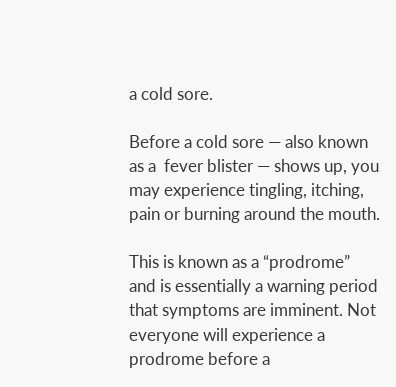a cold sore.

Before a cold sore — also known as a  fever blister — shows up, you may experience tingling, itching, pain or burning around the mouth.

This is known as a “prodrome” and is essentially a warning period that symptoms are imminent. Not everyone will experience a prodrome before a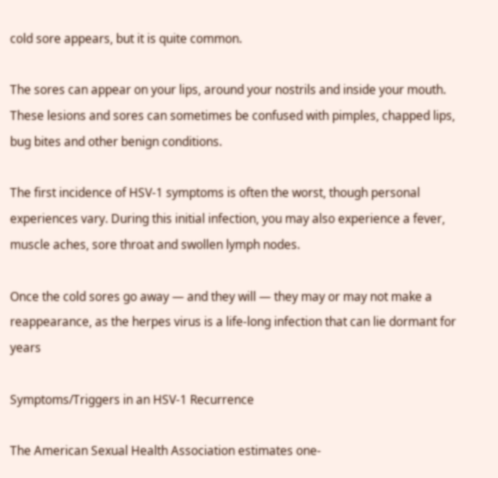cold sore appears, but it is quite common.

The sores can appear on your lips, around your nostrils and inside your mouth. These lesions and sores can sometimes be confused with pimples, chapped lips, bug bites and other benign conditions.

The first incidence of HSV-1 symptoms is often the worst, though personal experiences vary. During this initial infection, you may also experience a fever, muscle aches, sore throat and swollen lymph nodes.

Once the cold sores go away — and they will — they may or may not make a reappearance, as the herpes virus is a life-long infection that can lie dormant for years

Symptoms/Triggers in an HSV-1 Recurrence

The American Sexual Health Association estimates one-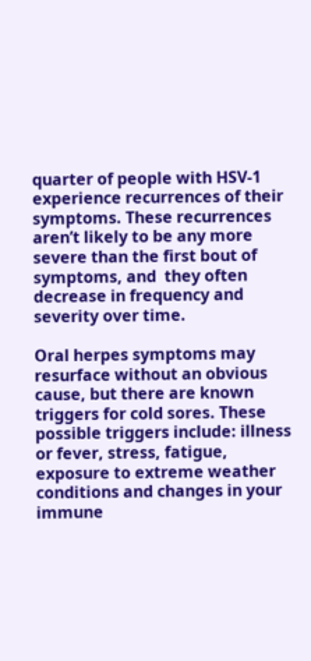quarter of people with HSV-1 experience recurrences of their symptoms. These recurrences aren’t likely to be any more severe than the first bout of symptoms, and  they often decrease in frequency and severity over time.

Oral herpes symptoms may resurface without an obvious cause, but there are known triggers for cold sores. These possible triggers include: illness or fever, stress, fatigue, exposure to extreme weather conditions and changes in your immune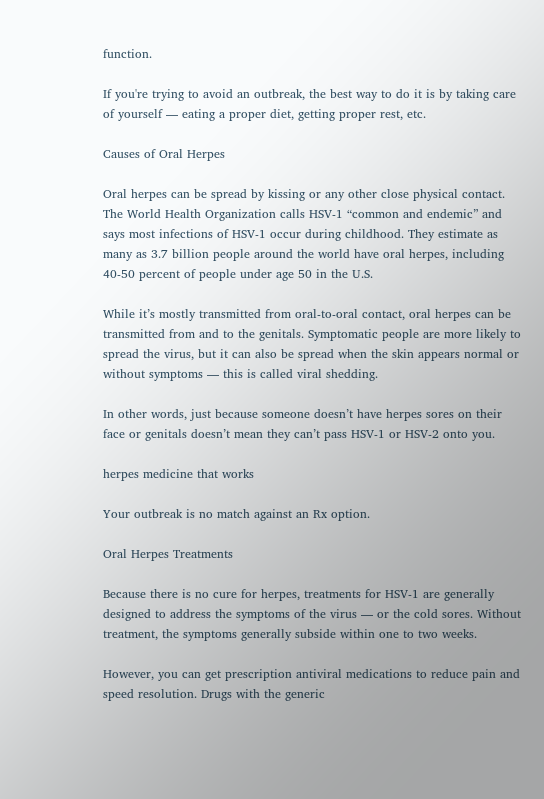function.

If you're trying to avoid an outbreak, the best way to do it is by taking care of yourself — eating a proper diet, getting proper rest, etc.

Causes of Oral Herpes

Oral herpes can be spread by kissing or any other close physical contact. The World Health Organization calls HSV-1 “common and endemic” and says most infections of HSV-1 occur during childhood. They estimate as many as 3.7 billion people around the world have oral herpes, including 40-50 percent of people under age 50 in the U.S.

While it’s mostly transmitted from oral-to-oral contact, oral herpes can be transmitted from and to the genitals. Symptomatic people are more likely to spread the virus, but it can also be spread when the skin appears normal or without symptoms — this is called viral shedding.

In other words, just because someone doesn’t have herpes sores on their face or genitals doesn’t mean they can’t pass HSV-1 or HSV-2 onto you.

herpes medicine that works

Your outbreak is no match against an Rx option.

Oral Herpes Treatments

Because there is no cure for herpes, treatments for HSV-1 are generally designed to address the symptoms of the virus — or the cold sores. Without treatment, the symptoms generally subside within one to two weeks.

However, you can get prescription antiviral medications to reduce pain and speed resolution. Drugs with the generic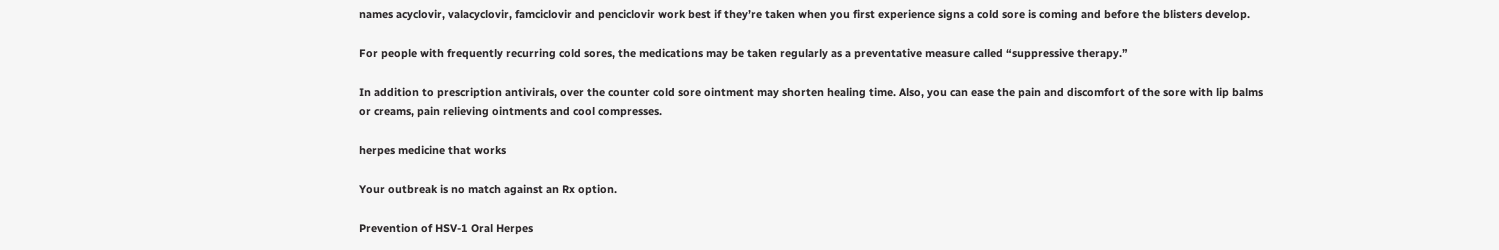names acyclovir, valacyclovir, famciclovir and penciclovir work best if they’re taken when you first experience signs a cold sore is coming and before the blisters develop.

For people with frequently recurring cold sores, the medications may be taken regularly as a preventative measure called “suppressive therapy.”

In addition to prescription antivirals, over the counter cold sore ointment may shorten healing time. Also, you can ease the pain and discomfort of the sore with lip balms or creams, pain relieving ointments and cool compresses.

herpes medicine that works

Your outbreak is no match against an Rx option.

Prevention of HSV-1 Oral Herpes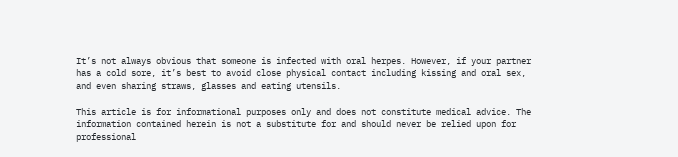It’s not always obvious that someone is infected with oral herpes. However, if your partner has a cold sore, it’s best to avoid close physical contact including kissing and oral sex, and even sharing straws, glasses and eating utensils.

This article is for informational purposes only and does not constitute medical advice. The information contained herein is not a substitute for and should never be relied upon for professional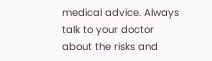medical advice. Always talk to your doctor about the risks and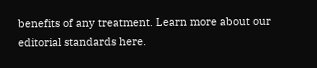benefits of any treatment. Learn more about our editorial standards here.